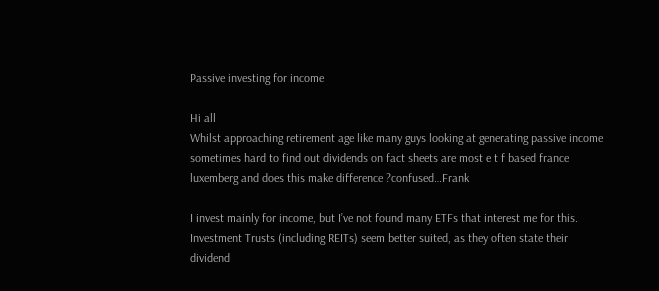Passive investing for income

Hi all
Whilst approaching retirement age like many guys looking at generating passive income sometimes hard to find out dividends on fact sheets are most e t f based france luxemberg and does this make difference ?confused…Frank

I invest mainly for income, but I’ve not found many ETFs that interest me for this. Investment Trusts (including REITs) seem better suited, as they often state their dividend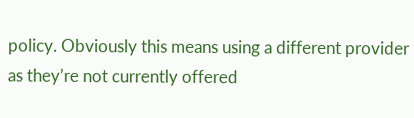policy. Obviously this means using a different provider as they’re not currently offered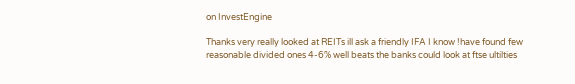on InvestEngine

Thanks very really looked at REITs ill ask a friendly IFA I know !have found few reasonable divided ones 4-6% well beats the banks could look at ftse ultilties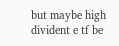but maybe high divident e tf be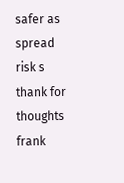safer as spread risk s thank for thoughts frank